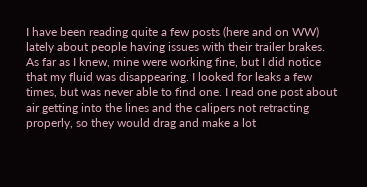I have been reading quite a few posts (here and on WW) lately about people having issues with their trailer brakes. As far as I knew, mine were working fine, but I did notice that my fluid was disappearing. I looked for leaks a few times, but was never able to find one. I read one post about air getting into the lines and the calipers not retracting properly, so they would drag and make a lot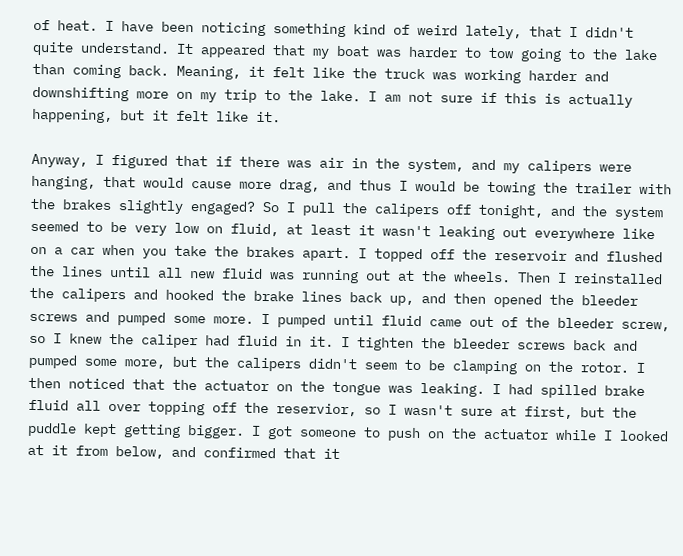of heat. I have been noticing something kind of weird lately, that I didn't quite understand. It appeared that my boat was harder to tow going to the lake than coming back. Meaning, it felt like the truck was working harder and downshifting more on my trip to the lake. I am not sure if this is actually happening, but it felt like it.

Anyway, I figured that if there was air in the system, and my calipers were hanging, that would cause more drag, and thus I would be towing the trailer with the brakes slightly engaged? So I pull the calipers off tonight, and the system seemed to be very low on fluid, at least it wasn't leaking out everywhere like on a car when you take the brakes apart. I topped off the reservoir and flushed the lines until all new fluid was running out at the wheels. Then I reinstalled the calipers and hooked the brake lines back up, and then opened the bleeder screws and pumped some more. I pumped until fluid came out of the bleeder screw, so I knew the caliper had fluid in it. I tighten the bleeder screws back and pumped some more, but the calipers didn't seem to be clamping on the rotor. I then noticed that the actuator on the tongue was leaking. I had spilled brake fluid all over topping off the reservior, so I wasn't sure at first, but the puddle kept getting bigger. I got someone to push on the actuator while I looked at it from below, and confirmed that it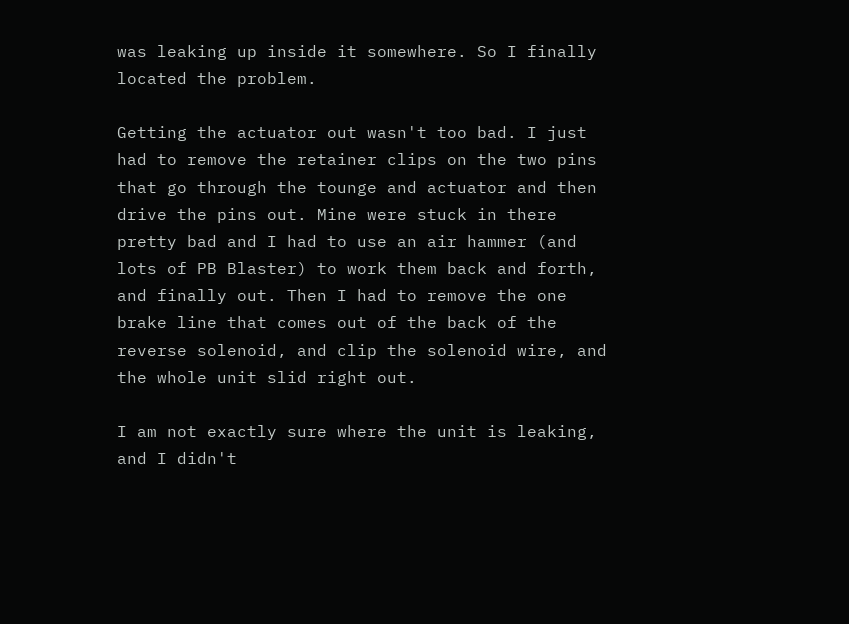was leaking up inside it somewhere. So I finally located the problem.

Getting the actuator out wasn't too bad. I just had to remove the retainer clips on the two pins that go through the tounge and actuator and then drive the pins out. Mine were stuck in there pretty bad and I had to use an air hammer (and lots of PB Blaster) to work them back and forth, and finally out. Then I had to remove the one brake line that comes out of the back of the reverse solenoid, and clip the solenoid wire, and the whole unit slid right out.

I am not exactly sure where the unit is leaking, and I didn't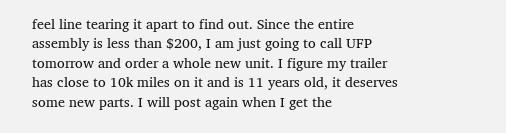feel line tearing it apart to find out. Since the entire assembly is less than $200, I am just going to call UFP tomorrow and order a whole new unit. I figure my trailer has close to 10k miles on it and is 11 years old, it deserves some new parts. I will post again when I get the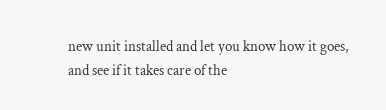new unit installed and let you know how it goes, and see if it takes care of the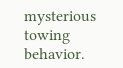mysterious towing behavior.